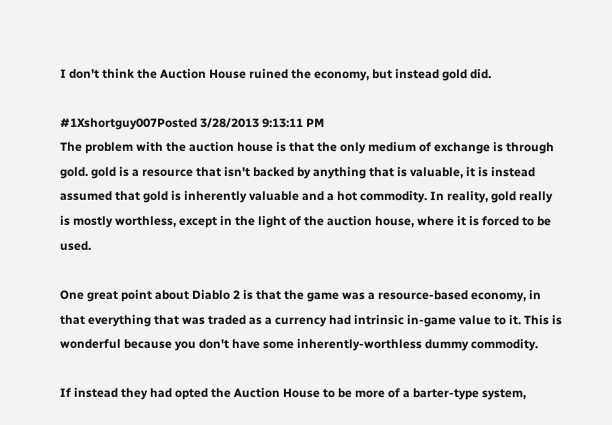I don't think the Auction House ruined the economy, but instead gold did.

#1Xshortguy007Posted 3/28/2013 9:13:11 PM
The problem with the auction house is that the only medium of exchange is through gold. gold is a resource that isn't backed by anything that is valuable, it is instead assumed that gold is inherently valuable and a hot commodity. In reality, gold really is mostly worthless, except in the light of the auction house, where it is forced to be used.

One great point about Diablo 2 is that the game was a resource-based economy, in that everything that was traded as a currency had intrinsic in-game value to it. This is wonderful because you don't have some inherently-worthless dummy commodity.

If instead they had opted the Auction House to be more of a barter-type system,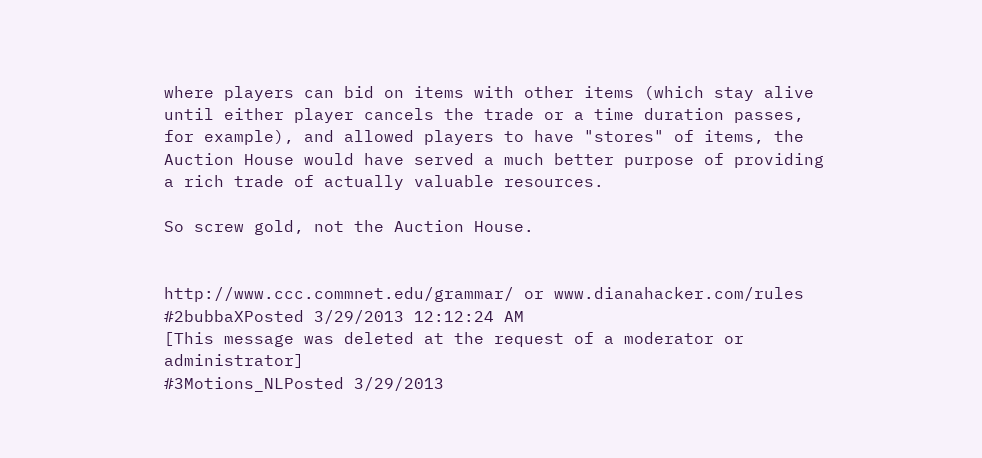where players can bid on items with other items (which stay alive until either player cancels the trade or a time duration passes, for example), and allowed players to have "stores" of items, the Auction House would have served a much better purpose of providing a rich trade of actually valuable resources.

So screw gold, not the Auction House.


http://www.ccc.commnet.edu/grammar/ or www.dianahacker.com/rules
#2bubbaXPosted 3/29/2013 12:12:24 AM
[This message was deleted at the request of a moderator or administrator]
#3Motions_NLPosted 3/29/2013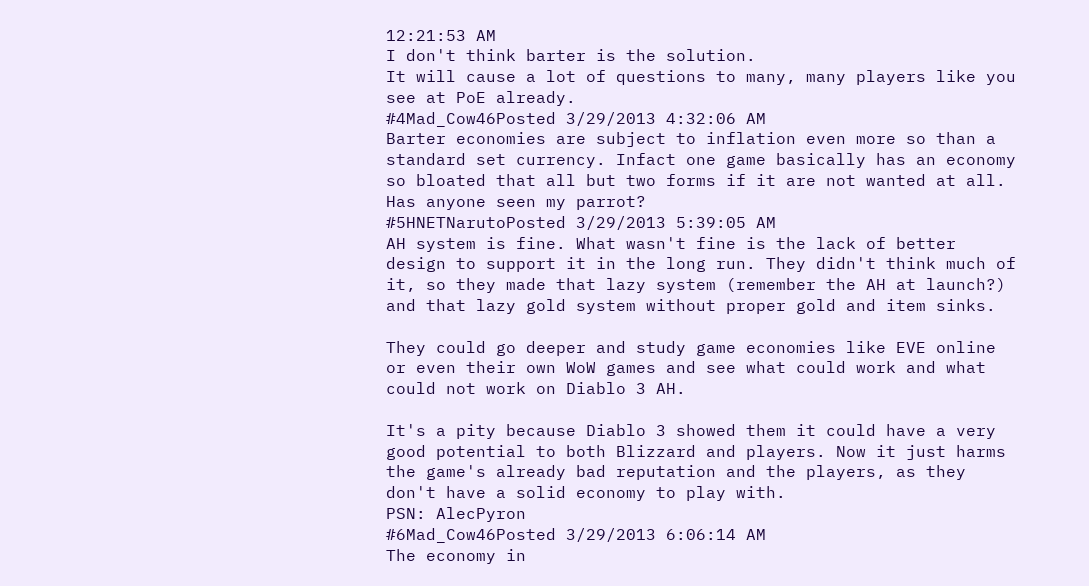12:21:53 AM
I don't think barter is the solution.
It will cause a lot of questions to many, many players like you see at PoE already.
#4Mad_Cow46Posted 3/29/2013 4:32:06 AM
Barter economies are subject to inflation even more so than a standard set currency. Infact one game basically has an economy so bloated that all but two forms if it are not wanted at all.
Has anyone seen my parrot?
#5HNETNarutoPosted 3/29/2013 5:39:05 AM
AH system is fine. What wasn't fine is the lack of better design to support it in the long run. They didn't think much of it, so they made that lazy system (remember the AH at launch?) and that lazy gold system without proper gold and item sinks.

They could go deeper and study game economies like EVE online or even their own WoW games and see what could work and what could not work on Diablo 3 AH.

It's a pity because Diablo 3 showed them it could have a very good potential to both Blizzard and players. Now it just harms the game's already bad reputation and the players, as they don't have a solid economy to play with.
PSN: AlecPyron
#6Mad_Cow46Posted 3/29/2013 6:06:14 AM
The economy in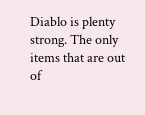Diablo is plenty strong. The only items that are out of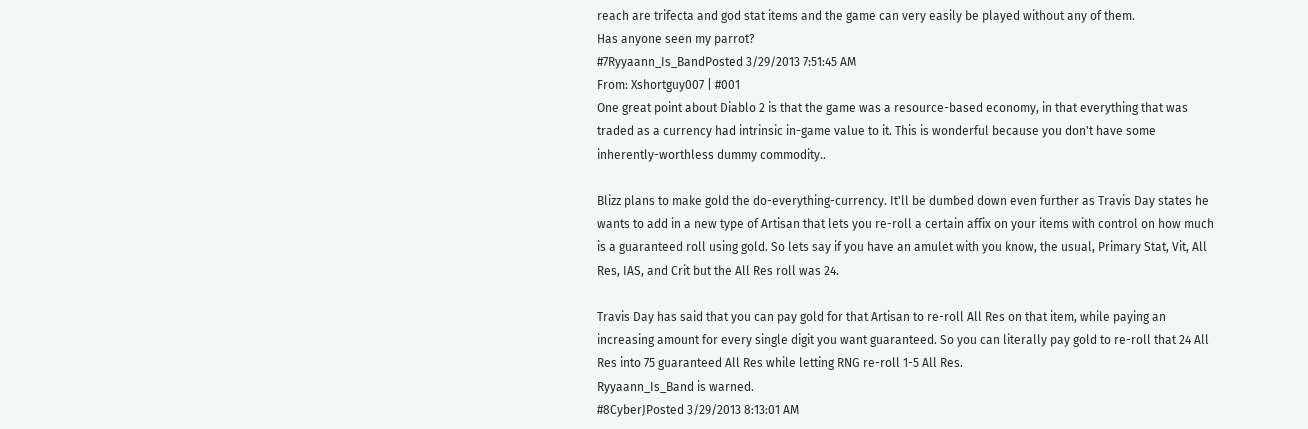reach are trifecta and god stat items and the game can very easily be played without any of them.
Has anyone seen my parrot?
#7Ryyaann_Is_BandPosted 3/29/2013 7:51:45 AM
From: Xshortguy007 | #001
One great point about Diablo 2 is that the game was a resource-based economy, in that everything that was traded as a currency had intrinsic in-game value to it. This is wonderful because you don't have some inherently-worthless dummy commodity..

Blizz plans to make gold the do-everything-currency. It'll be dumbed down even further as Travis Day states he wants to add in a new type of Artisan that lets you re-roll a certain affix on your items with control on how much is a guaranteed roll using gold. So lets say if you have an amulet with you know, the usual, Primary Stat, Vit, All Res, IAS, and Crit but the All Res roll was 24.

Travis Day has said that you can pay gold for that Artisan to re-roll All Res on that item, while paying an increasing amount for every single digit you want guaranteed. So you can literally pay gold to re-roll that 24 All Res into 75 guaranteed All Res while letting RNG re-roll 1-5 All Res.
Ryyaann_Is_Band is warned.
#8CyberJPosted 3/29/2013 8:13:01 AM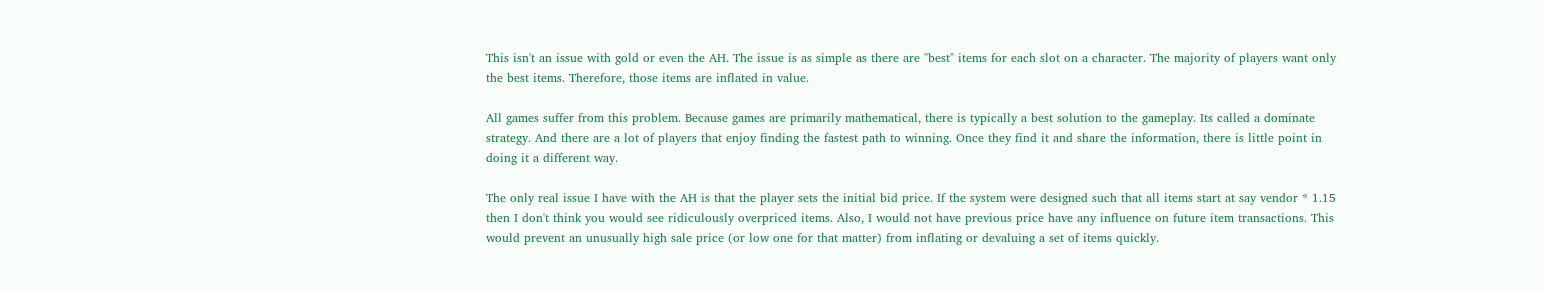This isn't an issue with gold or even the AH. The issue is as simple as there are "best" items for each slot on a character. The majority of players want only the best items. Therefore, those items are inflated in value.

All games suffer from this problem. Because games are primarily mathematical, there is typically a best solution to the gameplay. Its called a dominate strategy. And there are a lot of players that enjoy finding the fastest path to winning. Once they find it and share the information, there is little point in doing it a different way.

The only real issue I have with the AH is that the player sets the initial bid price. If the system were designed such that all items start at say vendor * 1.15 then I don't think you would see ridiculously overpriced items. Also, I would not have previous price have any influence on future item transactions. This would prevent an unusually high sale price (or low one for that matter) from inflating or devaluing a set of items quickly.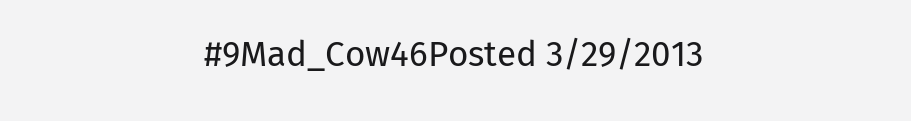#9Mad_Cow46Posted 3/29/2013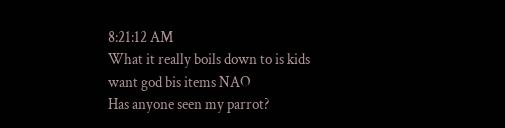8:21:12 AM
What it really boils down to is kids want god bis items NAO
Has anyone seen my parrot?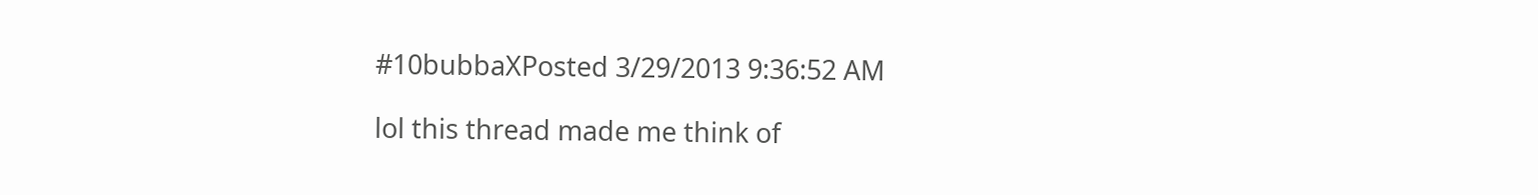#10bubbaXPosted 3/29/2013 9:36:52 AM

lol this thread made me think of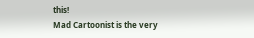this!
Mad Cartoonist is the very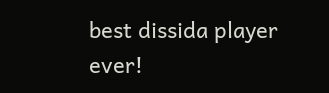best dissida player ever!